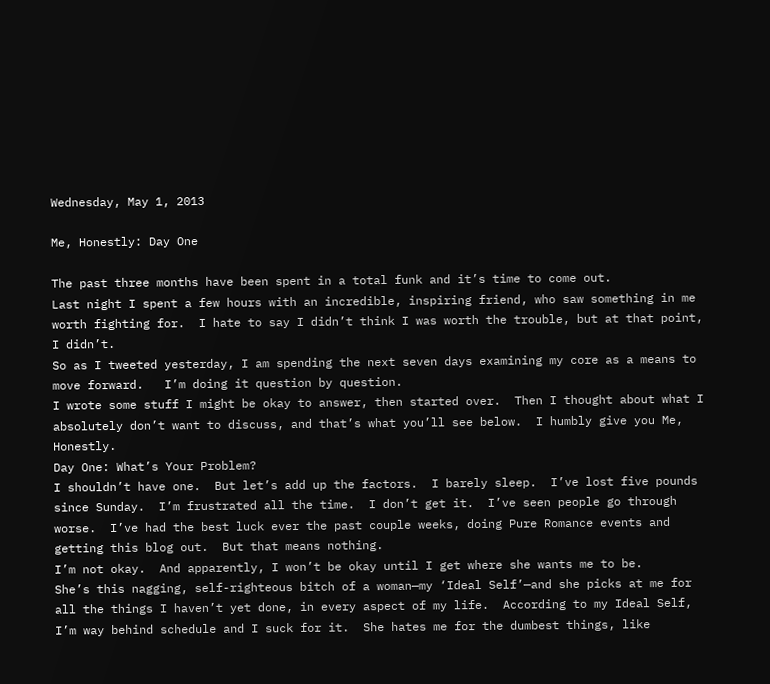Wednesday, May 1, 2013

Me, Honestly: Day One

The past three months have been spent in a total funk and it’s time to come out.
Last night I spent a few hours with an incredible, inspiring friend, who saw something in me worth fighting for.  I hate to say I didn’t think I was worth the trouble, but at that point, I didn’t.
So as I tweeted yesterday, I am spending the next seven days examining my core as a means to move forward.   I’m doing it question by question.
I wrote some stuff I might be okay to answer, then started over.  Then I thought about what I absolutely don’t want to discuss, and that’s what you’ll see below.  I humbly give you Me, Honestly.
Day One: What’s Your Problem?
I shouldn’t have one.  But let’s add up the factors.  I barely sleep.  I’ve lost five pounds since Sunday.  I’m frustrated all the time.  I don’t get it.  I’ve seen people go through worse.  I’ve had the best luck ever the past couple weeks, doing Pure Romance events and getting this blog out.  But that means nothing.
I’m not okay.  And apparently, I won’t be okay until I get where she wants me to be.
She’s this nagging, self-righteous bitch of a woman—my ‘Ideal Self’—and she picks at me for all the things I haven’t yet done, in every aspect of my life.  According to my Ideal Self, I’m way behind schedule and I suck for it.  She hates me for the dumbest things, like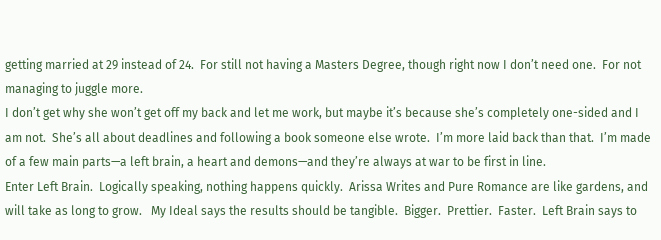getting married at 29 instead of 24.  For still not having a Masters Degree, though right now I don’t need one.  For not managing to juggle more.
I don’t get why she won’t get off my back and let me work, but maybe it’s because she’s completely one-sided and I am not.  She’s all about deadlines and following a book someone else wrote.  I’m more laid back than that.  I’m made of a few main parts—a left brain, a heart and demons—and they’re always at war to be first in line.
Enter Left Brain.  Logically speaking, nothing happens quickly.  Arissa Writes and Pure Romance are like gardens, and will take as long to grow.   My Ideal says the results should be tangible.  Bigger.  Prettier.  Faster.  Left Brain says to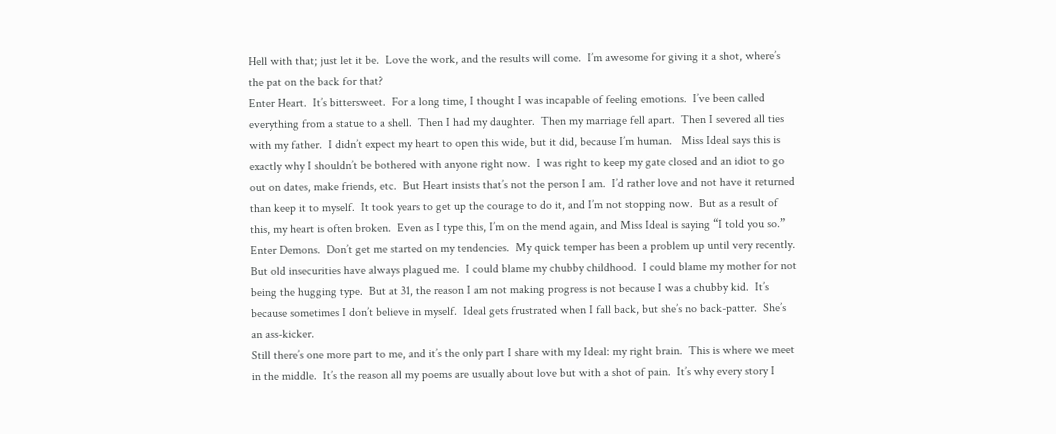Hell with that; just let it be.  Love the work, and the results will come.  I’m awesome for giving it a shot, where’s the pat on the back for that?
Enter Heart.  It’s bittersweet.  For a long time, I thought I was incapable of feeling emotions.  I’ve been called everything from a statue to a shell.  Then I had my daughter.  Then my marriage fell apart.  Then I severed all ties with my father.  I didn’t expect my heart to open this wide, but it did, because I’m human.   Miss Ideal says this is exactly why I shouldn’t be bothered with anyone right now.  I was right to keep my gate closed and an idiot to go out on dates, make friends, etc.  But Heart insists that’s not the person I am.  I’d rather love and not have it returned than keep it to myself.  It took years to get up the courage to do it, and I’m not stopping now.  But as a result of this, my heart is often broken.  Even as I type this, I’m on the mend again, and Miss Ideal is saying “I told you so.”
Enter Demons.  Don’t get me started on my tendencies.  My quick temper has been a problem up until very recently.  But old insecurities have always plagued me.  I could blame my chubby childhood.  I could blame my mother for not being the hugging type.  But at 31, the reason I am not making progress is not because I was a chubby kid.  It’s because sometimes I don’t believe in myself.  Ideal gets frustrated when I fall back, but she’s no back-patter.  She’s an ass-kicker.
Still there’s one more part to me, and it’s the only part I share with my Ideal: my right brain.  This is where we meet in the middle.  It’s the reason all my poems are usually about love but with a shot of pain.  It’s why every story I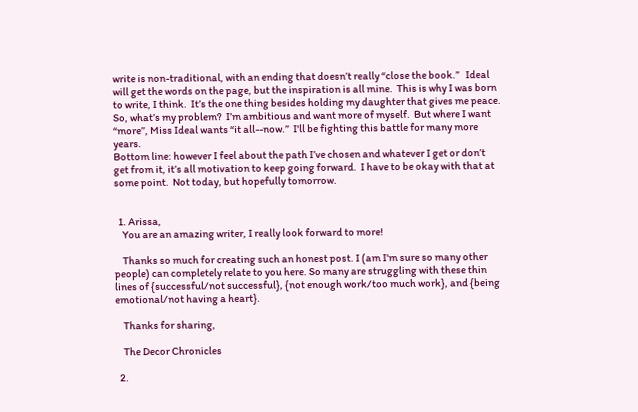write is non-traditional, with an ending that doesn’t really “close the book.”   Ideal will get the words on the page, but the inspiration is all mine.  This is why I was born to write, I think.  It’s the one thing besides holding my daughter that gives me peace.
So, what’s my problem?  I’m ambitious and want more of myself.  But where I want “more”, Miss Ideal wants “it all--now.”  I'll be fighting this battle for many more years.
Bottom line: however I feel about the path I’ve chosen and whatever I get or don’t get from it, it’s all motivation to keep going forward.  I have to be okay with that at some point.  Not today, but hopefully tomorrow.


  1. Arissa,
    You are an amazing writer, I really look forward to more!

    Thanks so much for creating such an honest post. I (am I'm sure so many other people) can completely relate to you here. So many are struggling with these thin lines of {successful/not successful}, {not enough work/too much work}, and {being emotional/not having a heart}.

    Thanks for sharing,

    The Decor Chronicles

  2.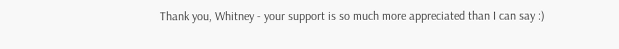Thank you, Whitney - your support is so much more appreciated than I can say :)